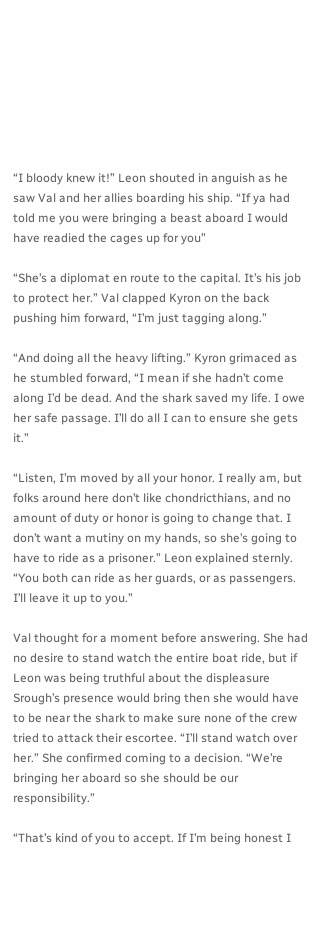“I bloody knew it!” Leon shouted in anguish as he saw Val and her allies boarding his ship. “If ya had told me you were bringing a beast aboard I would have readied the cages up for you”

“She’s a diplomat en route to the capital. It’s his job to protect her.” Val clapped Kyron on the back pushing him forward, “I’m just tagging along.”

“And doing all the heavy lifting.” Kyron grimaced as he stumbled forward, “I mean if she hadn’t come along I’d be dead. And the shark saved my life. I owe her safe passage. I’ll do all I can to ensure she gets it.”

“Listen, I’m moved by all your honor. I really am, but folks around here don’t like chondricthians, and no amount of duty or honor is going to change that. I don’t want a mutiny on my hands, so she’s going to have to ride as a prisoner.” Leon explained sternly. “You both can ride as her guards, or as passengers. I’ll leave it up to you.”

Val thought for a moment before answering. She had no desire to stand watch the entire boat ride, but if Leon was being truthful about the displeasure Srough’s presence would bring then she would have to be near the shark to make sure none of the crew tried to attack their escortee. “I’ll stand watch over her.” She confirmed coming to a decision. “We’re bringing her aboard so she should be our responsibility.”

“That’s kind of you to accept. If I’m being honest I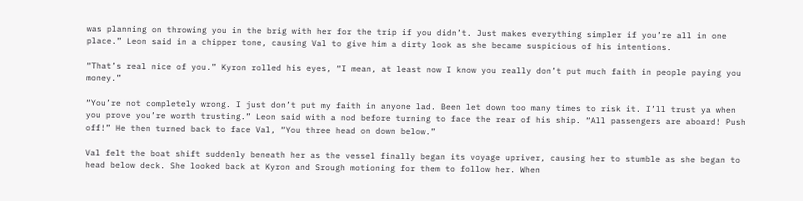was planning on throwing you in the brig with her for the trip if you didn’t. Just makes everything simpler if you’re all in one place.” Leon said in a chipper tone, causing Val to give him a dirty look as she became suspicious of his intentions.

“That’s real nice of you.” Kyron rolled his eyes, “I mean, at least now I know you really don’t put much faith in people paying you money.”

“You’re not completely wrong. I just don’t put my faith in anyone lad. Been let down too many times to risk it. I’ll trust ya when you prove you’re worth trusting.” Leon said with a nod before turning to face the rear of his ship. “All passengers are aboard! Push off!” He then turned back to face Val, “You three head on down below.”

Val felt the boat shift suddenly beneath her as the vessel finally began its voyage upriver, causing her to stumble as she began to head below deck. She looked back at Kyron and Srough motioning for them to follow her. When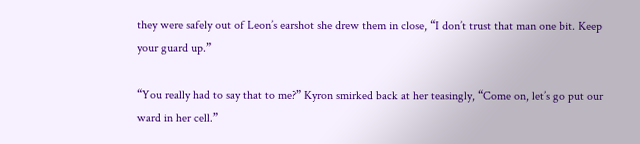they were safely out of Leon’s earshot she drew them in close, “I don’t trust that man one bit. Keep your guard up.”

“You really had to say that to me?” Kyron smirked back at her teasingly, “Come on, let’s go put our ward in her cell.”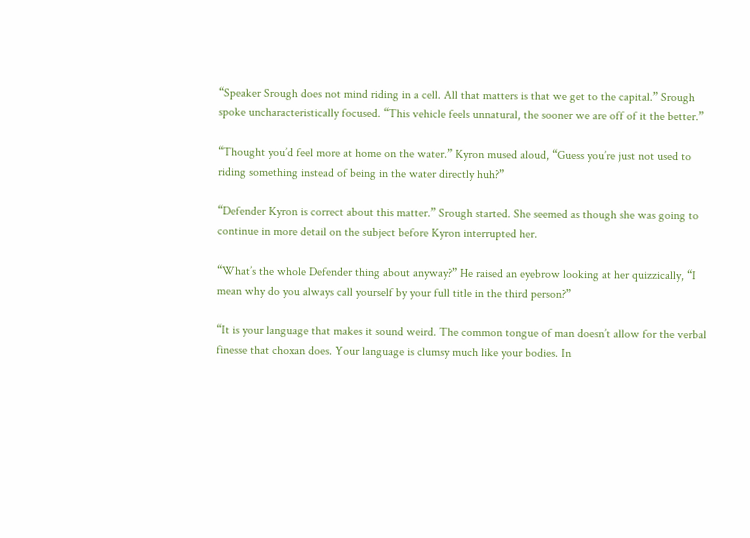“Speaker Srough does not mind riding in a cell. All that matters is that we get to the capital.” Srough spoke uncharacteristically focused. “This vehicle feels unnatural, the sooner we are off of it the better.”

“Thought you’d feel more at home on the water.” Kyron mused aloud, “Guess you’re just not used to riding something instead of being in the water directly huh?”

“Defender Kyron is correct about this matter.” Srough started. She seemed as though she was going to continue in more detail on the subject before Kyron interrupted her.

“What’s the whole Defender thing about anyway?” He raised an eyebrow looking at her quizzically, “I mean why do you always call yourself by your full title in the third person?”

“It is your language that makes it sound weird. The common tongue of man doesn’t allow for the verbal finesse that choxan does. Your language is clumsy much like your bodies. In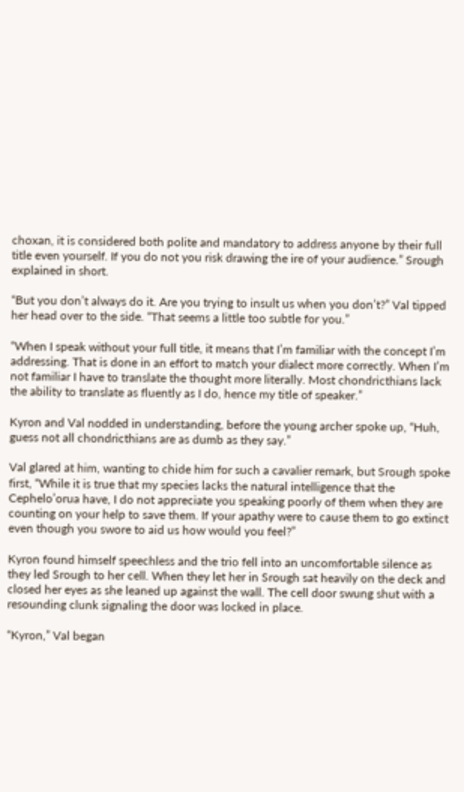choxan, it is considered both polite and mandatory to address anyone by their full title even yourself. If you do not you risk drawing the ire of your audience.” Srough explained in short.

“But you don’t always do it. Are you trying to insult us when you don’t?” Val tipped her head over to the side. “That seems a little too subtle for you.”

“When I speak without your full title, it means that I’m familiar with the concept I’m addressing. That is done in an effort to match your dialect more correctly. When I’m not familiar I have to translate the thought more literally. Most chondricthians lack the ability to translate as fluently as I do, hence my title of speaker.”

Kyron and Val nodded in understanding, before the young archer spoke up, “Huh, guess not all chondricthians are as dumb as they say.”

Val glared at him, wanting to chide him for such a cavalier remark, but Srough spoke first, “While it is true that my species lacks the natural intelligence that the Cephelo’orua have, I do not appreciate you speaking poorly of them when they are counting on your help to save them. If your apathy were to cause them to go extinct even though you swore to aid us how would you feel?”

Kyron found himself speechless and the trio fell into an uncomfortable silence as they led Srough to her cell. When they let her in Srough sat heavily on the deck and closed her eyes as she leaned up against the wall. The cell door swung shut with a resounding clunk signaling the door was locked in place.

“Kyron,” Val began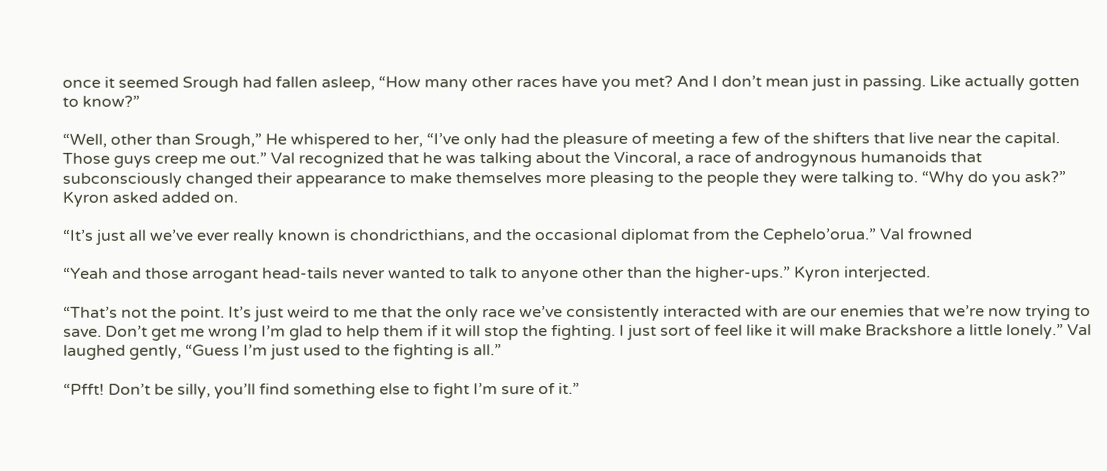once it seemed Srough had fallen asleep, “How many other races have you met? And I don’t mean just in passing. Like actually gotten to know?”

“Well, other than Srough,” He whispered to her, “I’ve only had the pleasure of meeting a few of the shifters that live near the capital. Those guys creep me out.” Val recognized that he was talking about the Vincoral, a race of androgynous humanoids that subconsciously changed their appearance to make themselves more pleasing to the people they were talking to. “Why do you ask?” Kyron asked added on.

“It’s just all we’ve ever really known is chondricthians, and the occasional diplomat from the Cephelo’orua.” Val frowned

“Yeah and those arrogant head-tails never wanted to talk to anyone other than the higher-ups.” Kyron interjected.

“That’s not the point. It’s just weird to me that the only race we’ve consistently interacted with are our enemies that we’re now trying to save. Don’t get me wrong I’m glad to help them if it will stop the fighting. I just sort of feel like it will make Brackshore a little lonely.” Val laughed gently, “Guess I’m just used to the fighting is all.”

“Pfft! Don’t be silly, you’ll find something else to fight I’m sure of it.”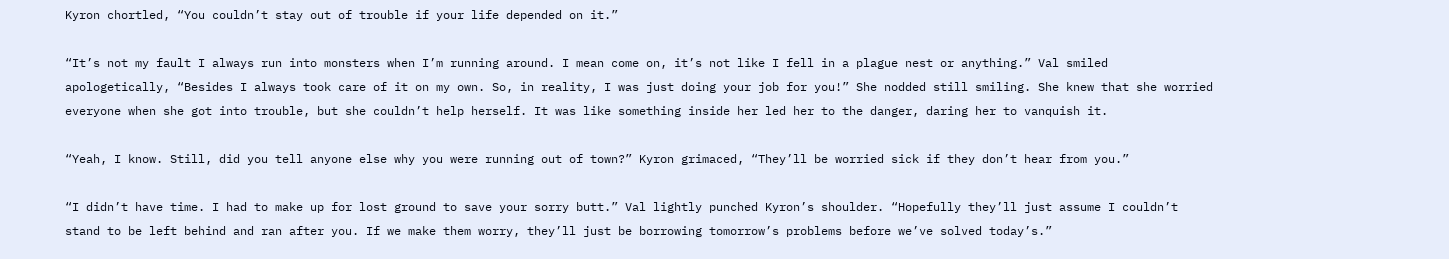Kyron chortled, “You couldn’t stay out of trouble if your life depended on it.”

“It’s not my fault I always run into monsters when I’m running around. I mean come on, it’s not like I fell in a plague nest or anything.” Val smiled apologetically, “Besides I always took care of it on my own. So, in reality, I was just doing your job for you!” She nodded still smiling. She knew that she worried everyone when she got into trouble, but she couldn’t help herself. It was like something inside her led her to the danger, daring her to vanquish it.

“Yeah, I know. Still, did you tell anyone else why you were running out of town?” Kyron grimaced, “They’ll be worried sick if they don’t hear from you.”

“I didn’t have time. I had to make up for lost ground to save your sorry butt.” Val lightly punched Kyron’s shoulder. “Hopefully they’ll just assume I couldn’t stand to be left behind and ran after you. If we make them worry, they’ll just be borrowing tomorrow’s problems before we’ve solved today’s.”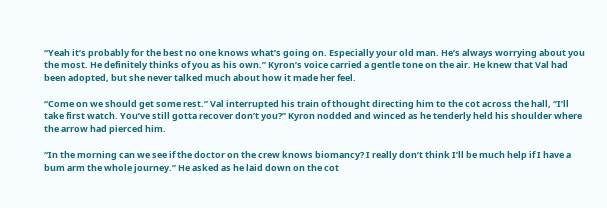“Yeah it’s probably for the best no one knows what’s going on. Especially your old man. He’s always worrying about you the most. He definitely thinks of you as his own.” Kyron’s voice carried a gentle tone on the air. He knew that Val had been adopted, but she never talked much about how it made her feel.

“Come on we should get some rest.” Val interrupted his train of thought directing him to the cot across the hall, “I’ll take first watch. You’ve still gotta recover don’t you?” Kyron nodded and winced as he tenderly held his shoulder where the arrow had pierced him.

“In the morning can we see if the doctor on the crew knows biomancy? I really don’t think I’ll be much help if I have a bum arm the whole journey.” He asked as he laid down on the cot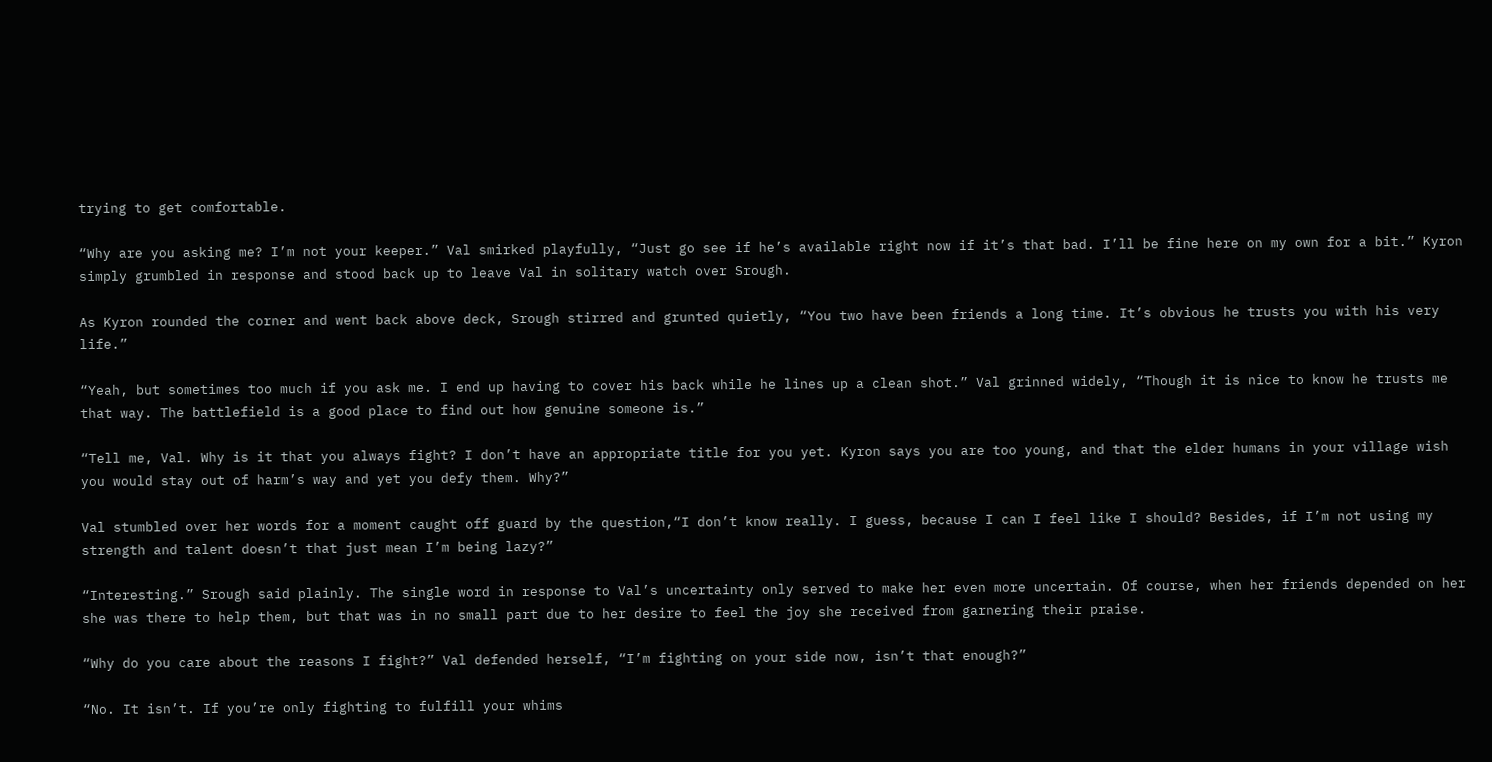trying to get comfortable.

“Why are you asking me? I’m not your keeper.” Val smirked playfully, “Just go see if he’s available right now if it’s that bad. I’ll be fine here on my own for a bit.” Kyron simply grumbled in response and stood back up to leave Val in solitary watch over Srough.

As Kyron rounded the corner and went back above deck, Srough stirred and grunted quietly, “You two have been friends a long time. It’s obvious he trusts you with his very life.”

“Yeah, but sometimes too much if you ask me. I end up having to cover his back while he lines up a clean shot.” Val grinned widely, “Though it is nice to know he trusts me that way. The battlefield is a good place to find out how genuine someone is.”

“Tell me, Val. Why is it that you always fight? I don’t have an appropriate title for you yet. Kyron says you are too young, and that the elder humans in your village wish you would stay out of harm’s way and yet you defy them. Why?”

Val stumbled over her words for a moment caught off guard by the question,“I don’t know really. I guess, because I can I feel like I should? Besides, if I’m not using my strength and talent doesn’t that just mean I’m being lazy?”

“Interesting.” Srough said plainly. The single word in response to Val’s uncertainty only served to make her even more uncertain. Of course, when her friends depended on her she was there to help them, but that was in no small part due to her desire to feel the joy she received from garnering their praise.

“Why do you care about the reasons I fight?” Val defended herself, “I’m fighting on your side now, isn’t that enough?”

“No. It isn’t. If you’re only fighting to fulfill your whims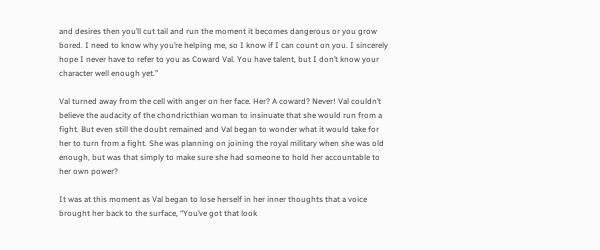and desires then you’ll cut tail and run the moment it becomes dangerous or you grow bored. I need to know why you’re helping me, so I know if I can count on you. I sincerely hope I never have to refer to you as Coward Val. You have talent, but I don’t know your character well enough yet.”

Val turned away from the cell with anger on her face. Her? A coward? Never! Val couldn’t believe the audacity of the chondricthian woman to insinuate that she would run from a fight. But even still the doubt remained and Val began to wonder what it would take for her to turn from a fight. She was planning on joining the royal military when she was old enough, but was that simply to make sure she had someone to hold her accountable to her own power?

It was at this moment as Val began to lose herself in her inner thoughts that a voice brought her back to the surface, “You’ve got that look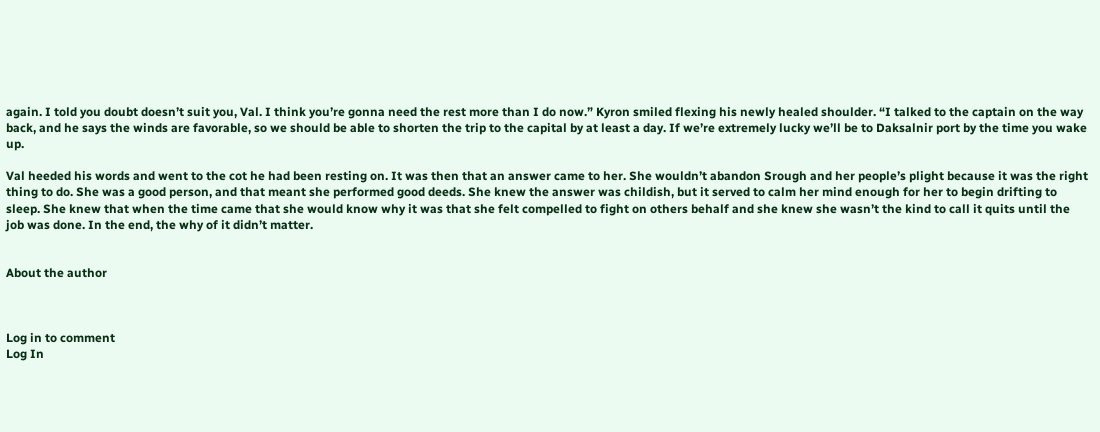again. I told you doubt doesn’t suit you, Val. I think you’re gonna need the rest more than I do now.” Kyron smiled flexing his newly healed shoulder. “I talked to the captain on the way back, and he says the winds are favorable, so we should be able to shorten the trip to the capital by at least a day. If we’re extremely lucky we’ll be to Daksalnir port by the time you wake up.

Val heeded his words and went to the cot he had been resting on. It was then that an answer came to her. She wouldn’t abandon Srough and her people’s plight because it was the right thing to do. She was a good person, and that meant she performed good deeds. She knew the answer was childish, but it served to calm her mind enough for her to begin drifting to sleep. She knew that when the time came that she would know why it was that she felt compelled to fight on others behalf and she knew she wasn’t the kind to call it quits until the job was done. In the end, the why of it didn’t matter.


About the author



Log in to comment
Log In